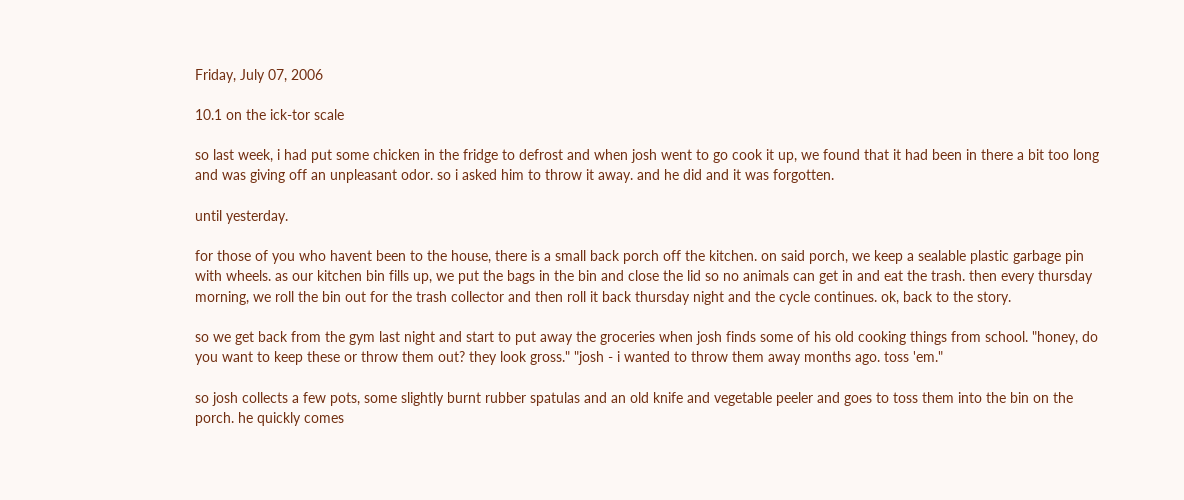Friday, July 07, 2006

10.1 on the ick-tor scale

so last week, i had put some chicken in the fridge to defrost and when josh went to go cook it up, we found that it had been in there a bit too long and was giving off an unpleasant odor. so i asked him to throw it away. and he did and it was forgotten.

until yesterday.

for those of you who havent been to the house, there is a small back porch off the kitchen. on said porch, we keep a sealable plastic garbage pin with wheels. as our kitchen bin fills up, we put the bags in the bin and close the lid so no animals can get in and eat the trash. then every thursday morning, we roll the bin out for the trash collector and then roll it back thursday night and the cycle continues. ok, back to the story.

so we get back from the gym last night and start to put away the groceries when josh finds some of his old cooking things from school. "honey, do you want to keep these or throw them out? they look gross." "josh - i wanted to throw them away months ago. toss 'em."

so josh collects a few pots, some slightly burnt rubber spatulas and an old knife and vegetable peeler and goes to toss them into the bin on the porch. he quickly comes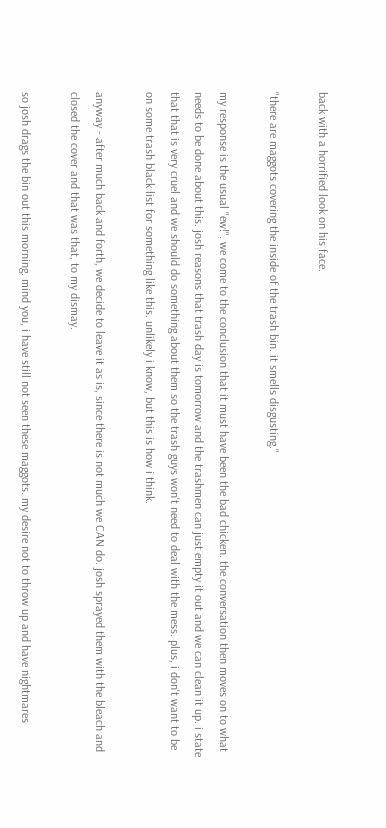back with a horrified look on his face.

"there are maggots covering the inside of the trash bin. it smells disgusting."

my response is the usual "ew!". we come to the conclusion that it must have been the bad chicken. the conversation then moves on to what needs to be done about this. josh reasons that trash day is tomorrow and the trashmen can just empty it out and we can clean it up. i state that that is very cruel and we should do something about them so the trash guys won't need to deal with the mess. plus, i don't want to be on some trash black list for something like this. unlikely i know, but this is how i think.

anyway - after much back and forth, we decide to leave it as is, since there is not much we CAN do. josh sprayed them with the bleach and closed the cover and that was that, to my dismay.

so josh drags the bin out this morning. mind you, i have still not seen these maggots. my desire not to throw up and have nightmares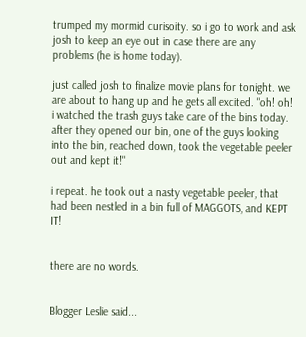trumped my mormid curisoity. so i go to work and ask josh to keep an eye out in case there are any problems (he is home today).

just called josh to finalize movie plans for tonight. we are about to hang up and he gets all excited. "oh! oh! i watched the trash guys take care of the bins today. after they opened our bin, one of the guys looking into the bin, reached down, took the vegetable peeler out and kept it!"

i repeat. he took out a nasty vegetable peeler, that had been nestled in a bin full of MAGGOTS, and KEPT IT!


there are no words.


Blogger Leslie said...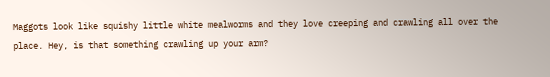Maggots look like squishy little white mealworms and they love creeping and crawling all over the place. Hey, is that something crawling up your arm?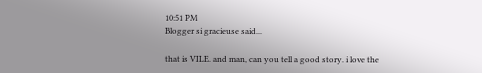10:51 PM
Blogger si gracieuse said...

that is VILE. and man, can you tell a good story. i love the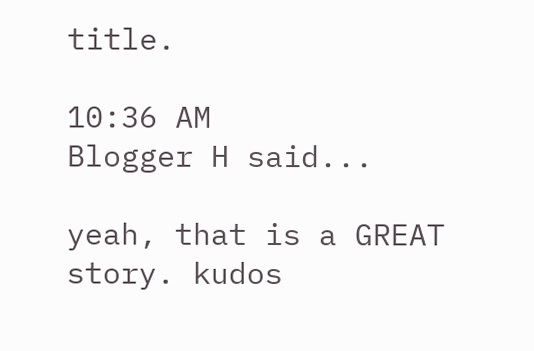title.

10:36 AM
Blogger H said...

yeah, that is a GREAT story. kudos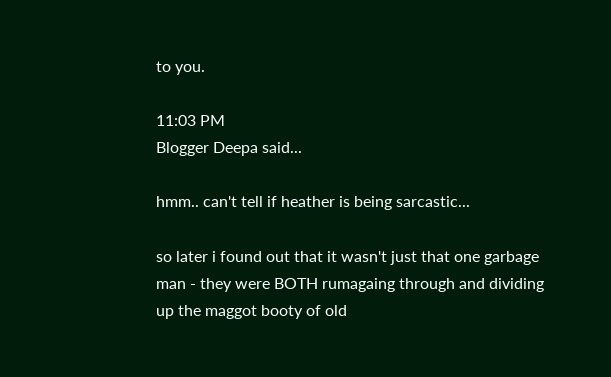to you.

11:03 PM
Blogger Deepa said...

hmm.. can't tell if heather is being sarcastic...

so later i found out that it wasn't just that one garbage man - they were BOTH rumagaing through and dividing up the maggot booty of old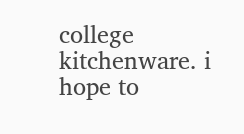college kitchenware. i hope to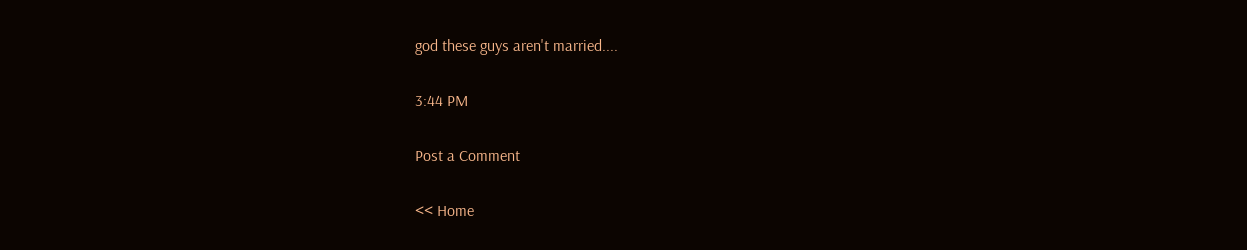god these guys aren't married....

3:44 PM

Post a Comment

<< Home